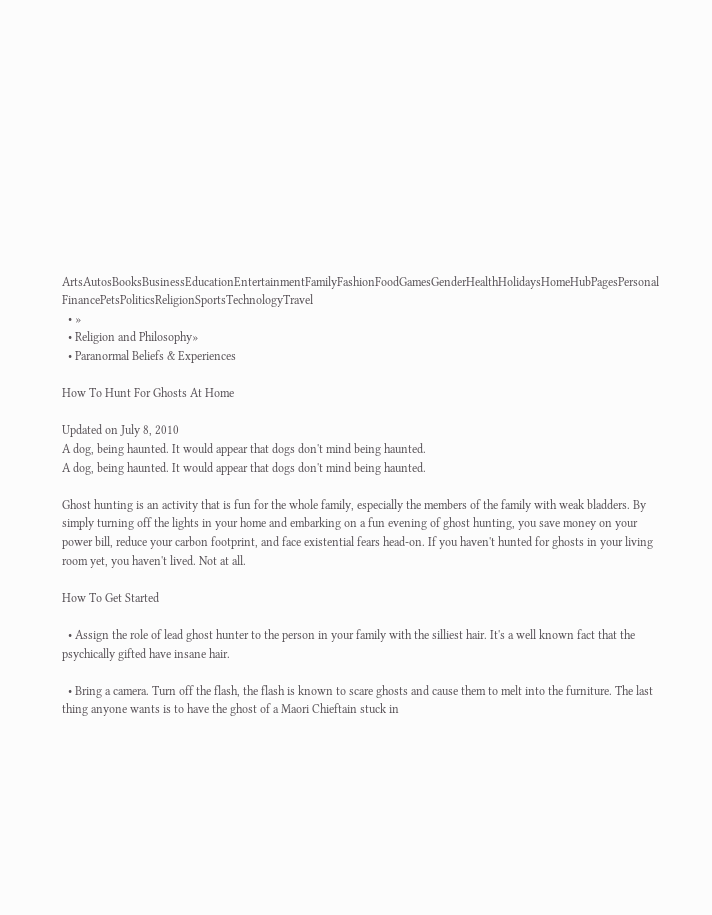ArtsAutosBooksBusinessEducationEntertainmentFamilyFashionFoodGamesGenderHealthHolidaysHomeHubPagesPersonal FinancePetsPoliticsReligionSportsTechnologyTravel
  • »
  • Religion and Philosophy»
  • Paranormal Beliefs & Experiences

How To Hunt For Ghosts At Home

Updated on July 8, 2010
A dog, being haunted. It would appear that dogs don't mind being haunted.
A dog, being haunted. It would appear that dogs don't mind being haunted.

Ghost hunting is an activity that is fun for the whole family, especially the members of the family with weak bladders. By simply turning off the lights in your home and embarking on a fun evening of ghost hunting, you save money on your power bill, reduce your carbon footprint, and face existential fears head-on. If you haven't hunted for ghosts in your living room yet, you haven't lived. Not at all.

How To Get Started

  • Assign the role of lead ghost hunter to the person in your family with the silliest hair. It's a well known fact that the psychically gifted have insane hair.

  • Bring a camera. Turn off the flash, the flash is known to scare ghosts and cause them to melt into the furniture. The last thing anyone wants is to have the ghost of a Maori Chieftain stuck in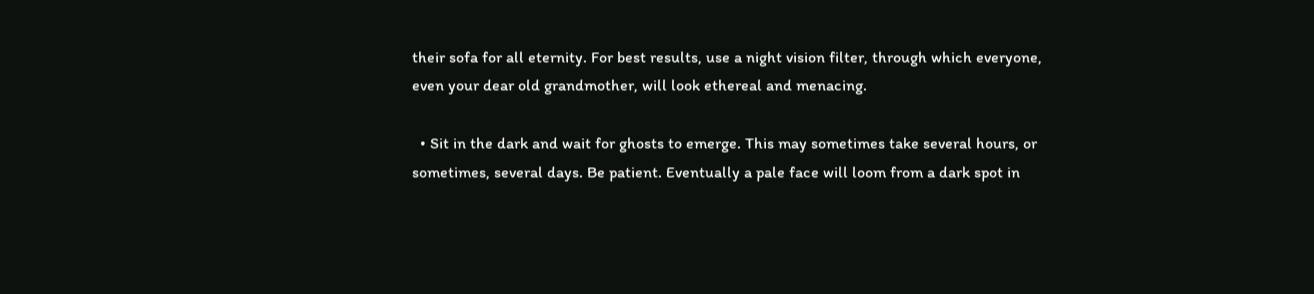their sofa for all eternity. For best results, use a night vision filter, through which everyone, even your dear old grandmother, will look ethereal and menacing.

  • Sit in the dark and wait for ghosts to emerge. This may sometimes take several hours, or sometimes, several days. Be patient. Eventually a pale face will loom from a dark spot in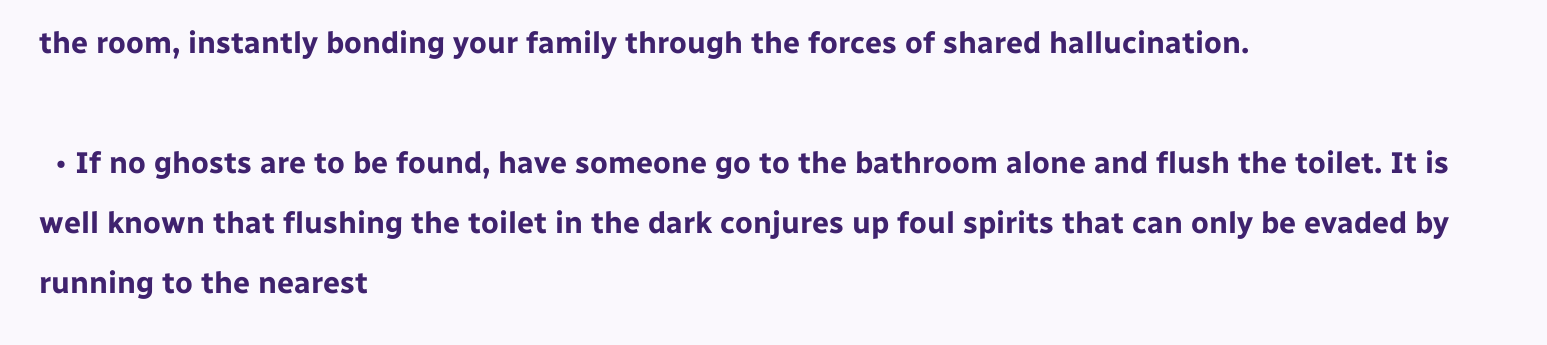the room, instantly bonding your family through the forces of shared hallucination.

  • If no ghosts are to be found, have someone go to the bathroom alone and flush the toilet. It is well known that flushing the toilet in the dark conjures up foul spirits that can only be evaded by running to the nearest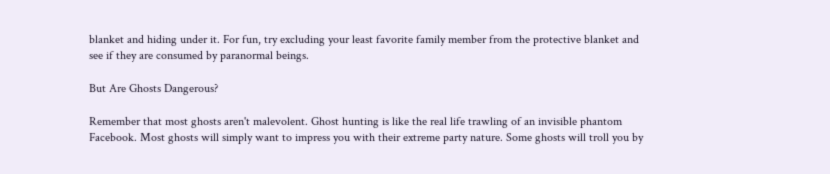blanket and hiding under it. For fun, try excluding your least favorite family member from the protective blanket and see if they are consumed by paranormal beings.

But Are Ghosts Dangerous?

Remember that most ghosts aren't malevolent. Ghost hunting is like the real life trawling of an invisible phantom Facebook. Most ghosts will simply want to impress you with their extreme party nature. Some ghosts will troll you by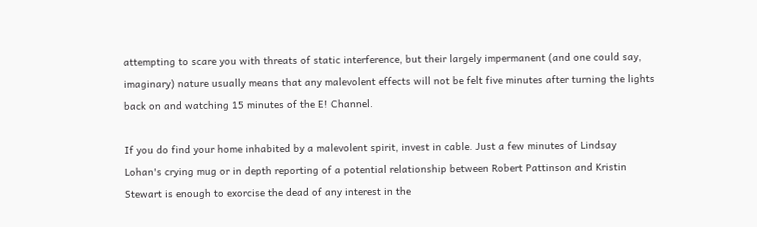attempting to scare you with threats of static interference, but their largely impermanent (and one could say, imaginary) nature usually means that any malevolent effects will not be felt five minutes after turning the lights back on and watching 15 minutes of the E! Channel.

If you do find your home inhabited by a malevolent spirit, invest in cable. Just a few minutes of Lindsay Lohan's crying mug or in depth reporting of a potential relationship between Robert Pattinson and Kristin Stewart is enough to exorcise the dead of any interest in the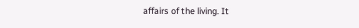affairs of the living. It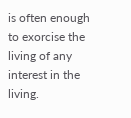is often enough to exorcise the living of any interest in the living.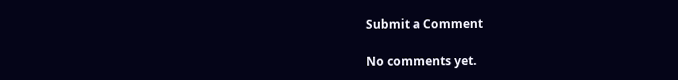Submit a Comment

No comments yet.